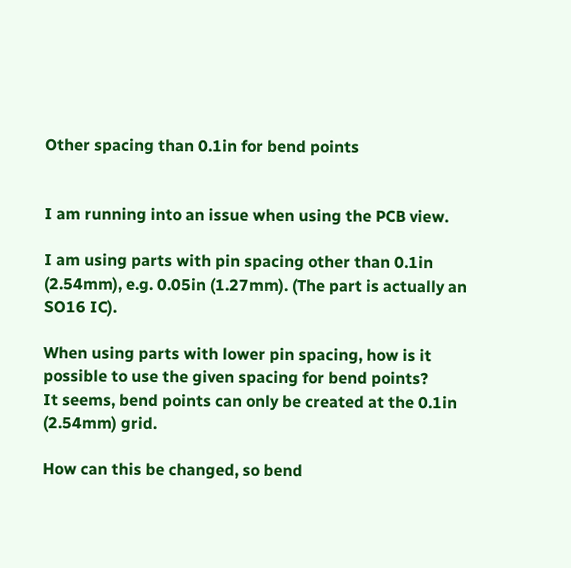Other spacing than 0.1in for bend points


I am running into an issue when using the PCB view.

I am using parts with pin spacing other than 0.1in (2.54mm), e.g. 0.05in (1.27mm). (The part is actually an SO16 IC).

When using parts with lower pin spacing, how is it possible to use the given spacing for bend points?
It seems, bend points can only be created at the 0.1in (2.54mm) grid.

How can this be changed, so bend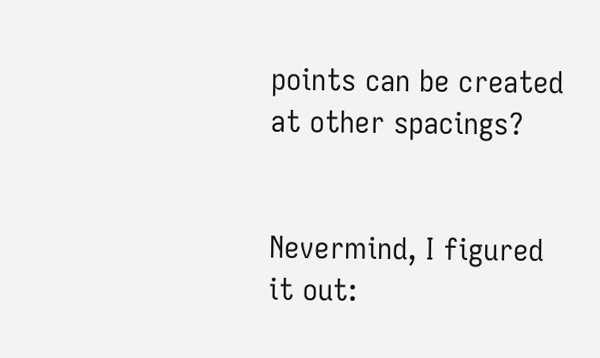points can be created at other spacings?


Nevermind, I figured it out: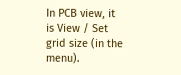In PCB view, it is View / Set grid size (in the menu).